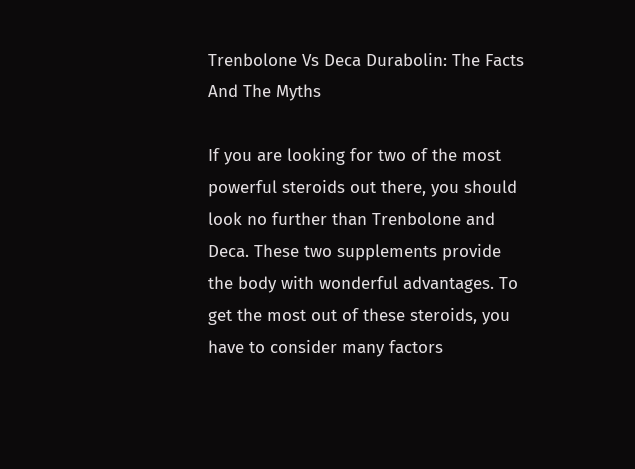Trenbolone Vs Deca Durabolin: The Facts And The Myths

If you are looking for two of the most powerful steroids out there, you should look no further than Trenbolone and Deca. These two supplements provide the body with wonderful advantages. To get the most out of these steroids, you have to consider many factors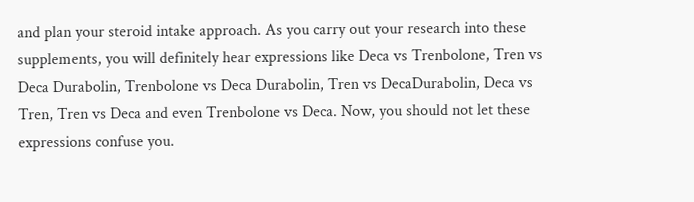and plan your steroid intake approach. As you carry out your research into these supplements, you will definitely hear expressions like Deca vs Trenbolone, Tren vs Deca Durabolin, Trenbolone vs Deca Durabolin, Tren vs DecaDurabolin, Deca vs Tren, Tren vs Deca and even Trenbolone vs Deca. Now, you should not let these expressions confuse you.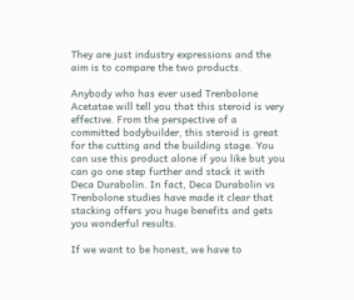They are just industry expressions and the aim is to compare the two products.

Anybody who has ever used Trenbolone Acetatae will tell you that this steroid is very effective. From the perspective of a committed bodybuilder, this steroid is great for the cutting and the building stage. You can use this product alone if you like but you can go one step further and stack it with Deca Durabolin. In fact, Deca Durabolin vs Trenbolone studies have made it clear that stacking offers you huge benefits and gets you wonderful results.

If we want to be honest, we have to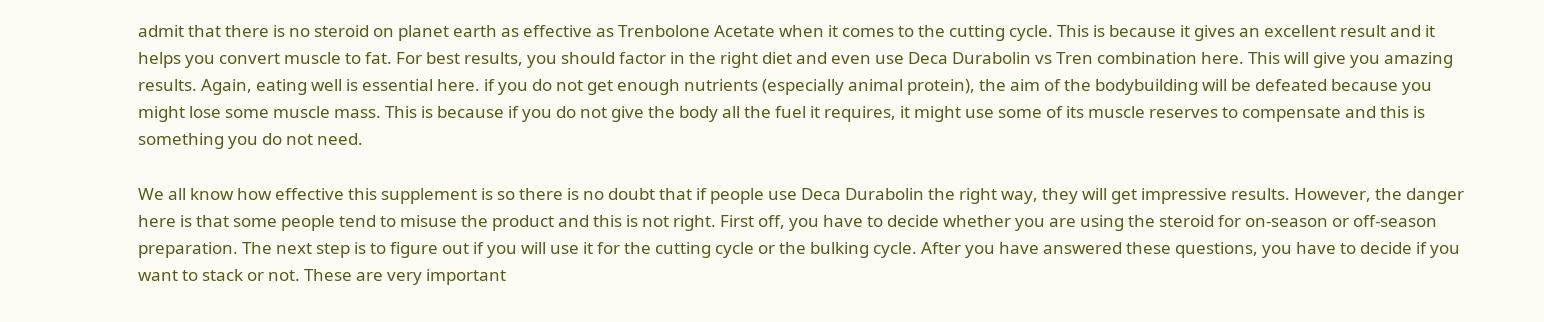admit that there is no steroid on planet earth as effective as Trenbolone Acetate when it comes to the cutting cycle. This is because it gives an excellent result and it helps you convert muscle to fat. For best results, you should factor in the right diet and even use Deca Durabolin vs Tren combination here. This will give you amazing results. Again, eating well is essential here. if you do not get enough nutrients (especially animal protein), the aim of the bodybuilding will be defeated because you might lose some muscle mass. This is because if you do not give the body all the fuel it requires, it might use some of its muscle reserves to compensate and this is something you do not need.

We all know how effective this supplement is so there is no doubt that if people use Deca Durabolin the right way, they will get impressive results. However, the danger here is that some people tend to misuse the product and this is not right. First off, you have to decide whether you are using the steroid for on-season or off-season preparation. The next step is to figure out if you will use it for the cutting cycle or the bulking cycle. After you have answered these questions, you have to decide if you want to stack or not. These are very important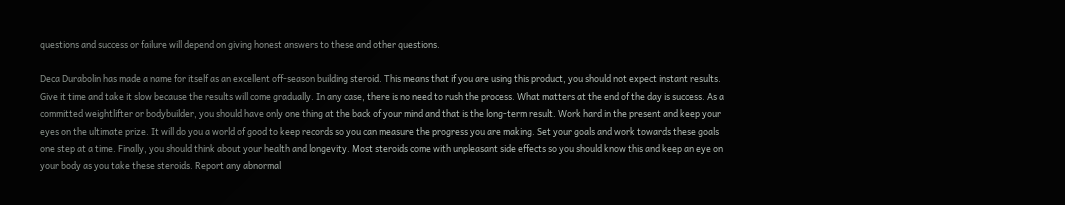questions and success or failure will depend on giving honest answers to these and other questions.

Deca Durabolin has made a name for itself as an excellent off-season building steroid. This means that if you are using this product, you should not expect instant results. Give it time and take it slow because the results will come gradually. In any case, there is no need to rush the process. What matters at the end of the day is success. As a committed weightlifter or bodybuilder, you should have only one thing at the back of your mind and that is the long-term result. Work hard in the present and keep your eyes on the ultimate prize. It will do you a world of good to keep records so you can measure the progress you are making. Set your goals and work towards these goals one step at a time. Finally, you should think about your health and longevity. Most steroids come with unpleasant side effects so you should know this and keep an eye on your body as you take these steroids. Report any abnormal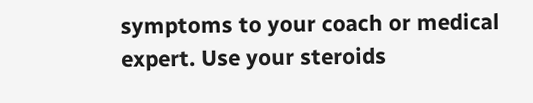symptoms to your coach or medical expert. Use your steroids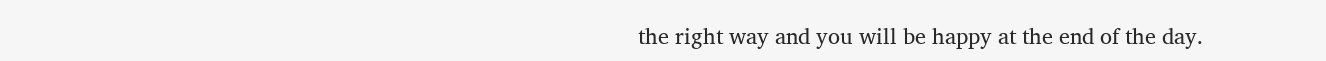the right way and you will be happy at the end of the day.